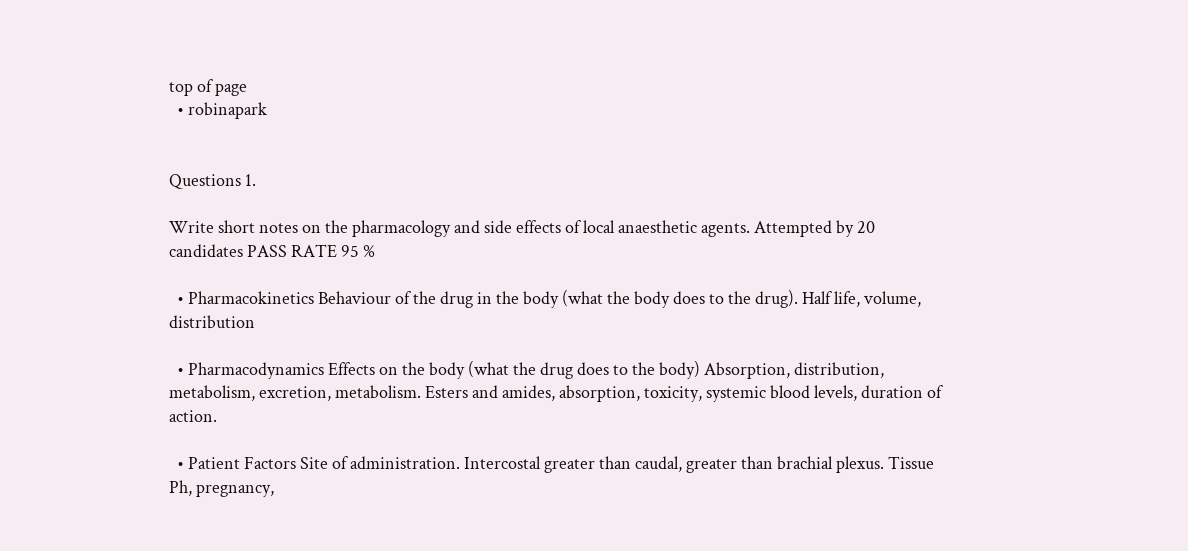top of page
  • robinapark


Questions 1.

Write short notes on the pharmacology and side effects of local anaesthetic agents. Attempted by 20 candidates PASS RATE 95 %

  • Pharmacokinetics Behaviour of the drug in the body (what the body does to the drug). Half life, volume, distribution

  • Pharmacodynamics Effects on the body (what the drug does to the body) Absorption, distribution, metabolism, excretion, metabolism. Esters and amides, absorption, toxicity, systemic blood levels, duration of action.

  • Patient Factors Site of administration. Intercostal greater than caudal, greater than brachial plexus. Tissue Ph, pregnancy,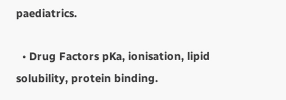paediatrics.

  • Drug Factors pKa, ionisation, lipid solubility, protein binding.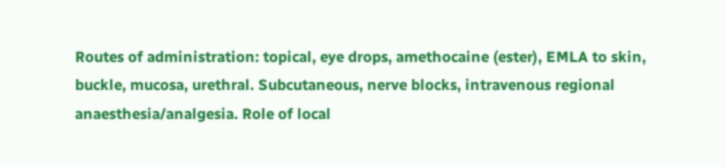Routes of administration: topical, eye drops, amethocaine (ester), EMLA to skin, buckle, mucosa, urethral. Subcutaneous, nerve blocks, intravenous regional anaesthesia/analgesia. Role of local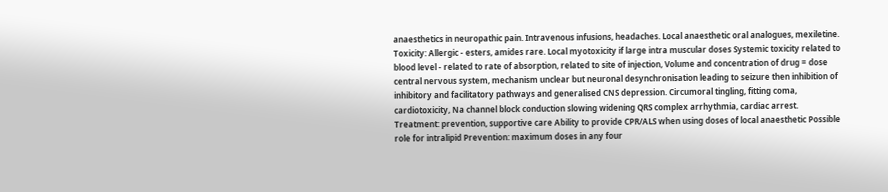anaesthetics in neuropathic pain. Intravenous infusions, headaches. Local anaesthetic oral analogues, mexiletine. Toxicity: Allergic - esters, amides rare. Local myotoxicity if large intra muscular doses Systemic toxicity related to blood level - related to rate of absorption, related to site of injection, Volume and concentration of drug = dose central nervous system, mechanism unclear but neuronal desynchronisation leading to seizure then inhibition of inhibitory and facilitatory pathways and generalised CNS depression. Circumoral tingling, fitting coma, cardiotoxicity, Na channel block conduction slowing widening QRS complex arrhythmia, cardiac arrest. Treatment: prevention, supportive care Ability to provide CPR/ALS when using doses of local anaesthetic Possible role for intralipid Prevention: maximum doses in any four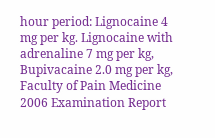hour period: Lignocaine 4 mg per kg. Lignocaine with adrenaline 7 mg per kg, Bupivacaine 2.0 mg per kg, Faculty of Pain Medicine 2006 Examination Report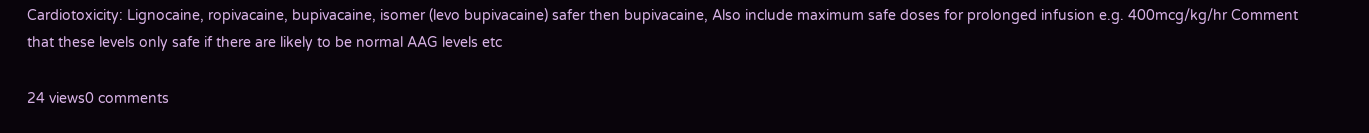Cardiotoxicity: Lignocaine, ropivacaine, bupivacaine, isomer (levo bupivacaine) safer then bupivacaine, Also include maximum safe doses for prolonged infusion e.g. 400mcg/kg/hr Comment that these levels only safe if there are likely to be normal AAG levels etc

24 views0 comments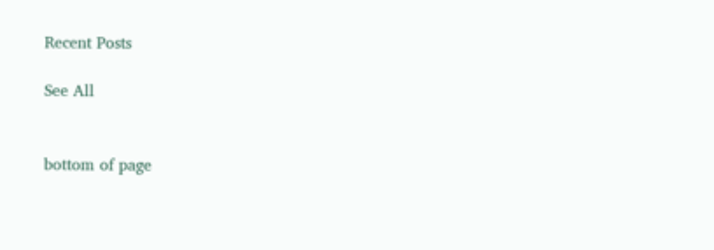Recent Posts

See All


bottom of page